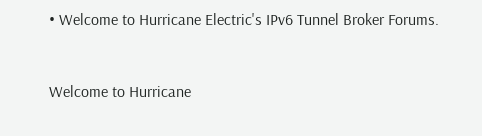• Welcome to Hurricane Electric's IPv6 Tunnel Broker Forums.


Welcome to Hurricane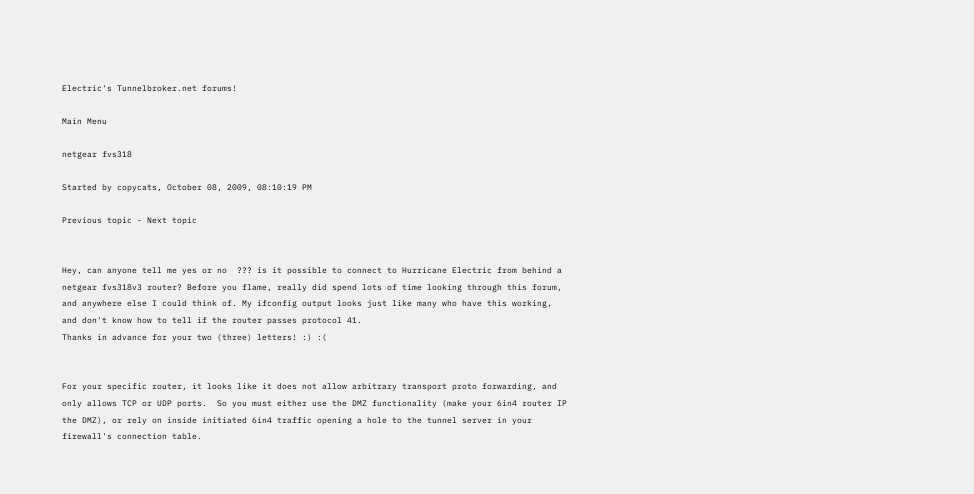Electric's Tunnelbroker.net forums!

Main Menu

netgear fvs318

Started by copycats, October 08, 2009, 08:10:19 PM

Previous topic - Next topic


Hey, can anyone tell me yes or no  ??? is it possible to connect to Hurricane Electric from behind a netgear fvs318v3 router? Before you flame, really did spend lots of time looking through this forum, and anywhere else I could think of. My ifconfig output looks just like many who have this working, and don't know how to tell if the router passes protocol 41.
Thanks in advance for your two (three) letters! :) :(


For your specific router, it looks like it does not allow arbitrary transport proto forwarding, and only allows TCP or UDP ports.  So you must either use the DMZ functionality (make your 6in4 router IP the DMZ), or rely on inside initiated 6in4 traffic opening a hole to the tunnel server in your firewall's connection table.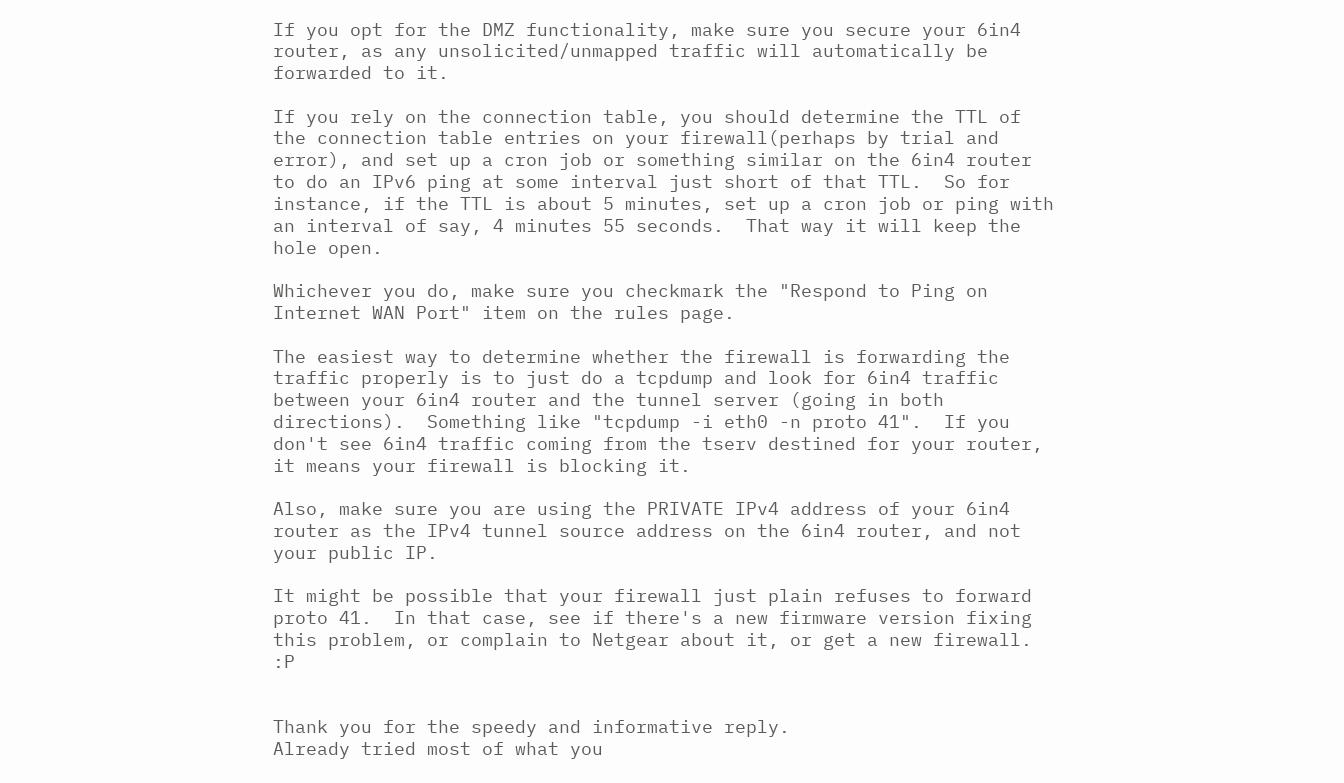If you opt for the DMZ functionality, make sure you secure your 6in4 router, as any unsolicited/unmapped traffic will automatically be forwarded to it.

If you rely on the connection table, you should determine the TTL of the connection table entries on your firewall(perhaps by trial and error), and set up a cron job or something similar on the 6in4 router to do an IPv6 ping at some interval just short of that TTL.  So for instance, if the TTL is about 5 minutes, set up a cron job or ping with an interval of say, 4 minutes 55 seconds.  That way it will keep the hole open.

Whichever you do, make sure you checkmark the "Respond to Ping on Internet WAN Port" item on the rules page.

The easiest way to determine whether the firewall is forwarding the traffic properly is to just do a tcpdump and look for 6in4 traffic between your 6in4 router and the tunnel server (going in both directions).  Something like "tcpdump -i eth0 -n proto 41".  If you don't see 6in4 traffic coming from the tserv destined for your router, it means your firewall is blocking it.

Also, make sure you are using the PRIVATE IPv4 address of your 6in4 router as the IPv4 tunnel source address on the 6in4 router, and not your public IP.

It might be possible that your firewall just plain refuses to forward proto 41.  In that case, see if there's a new firmware version fixing this problem, or complain to Netgear about it, or get a new firewall.  :P


Thank you for the speedy and informative reply.
Already tried most of what you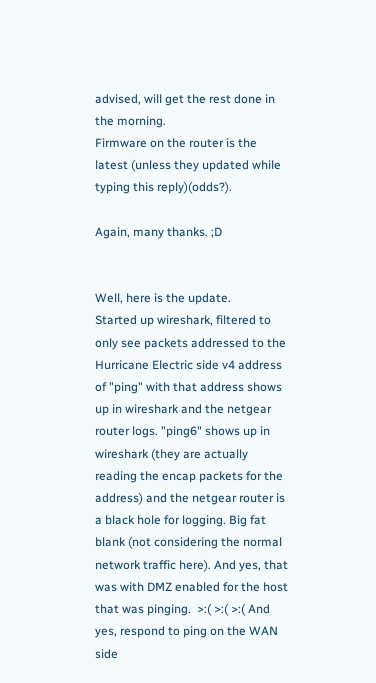advised, will get the rest done in the morning.
Firmware on the router is the latest (unless they updated while typing this reply)(odds?).

Again, many thanks. ;D


Well, here is the update.
Started up wireshark, filtered to only see packets addressed to the Hurricane Electric side v4 address of "ping" with that address shows up in wireshark and the netgear router logs. "ping6" shows up in wireshark (they are actually reading the encap packets for the address) and the netgear router is a black hole for logging. Big fat blank (not considering the normal network traffic here). And yes, that was with DMZ enabled for the host that was pinging.  >:( >:( >:( And yes, respond to ping on the WAN side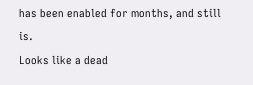has been enabled for months, and still is.
Looks like a dead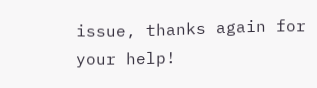issue, thanks again for your help!